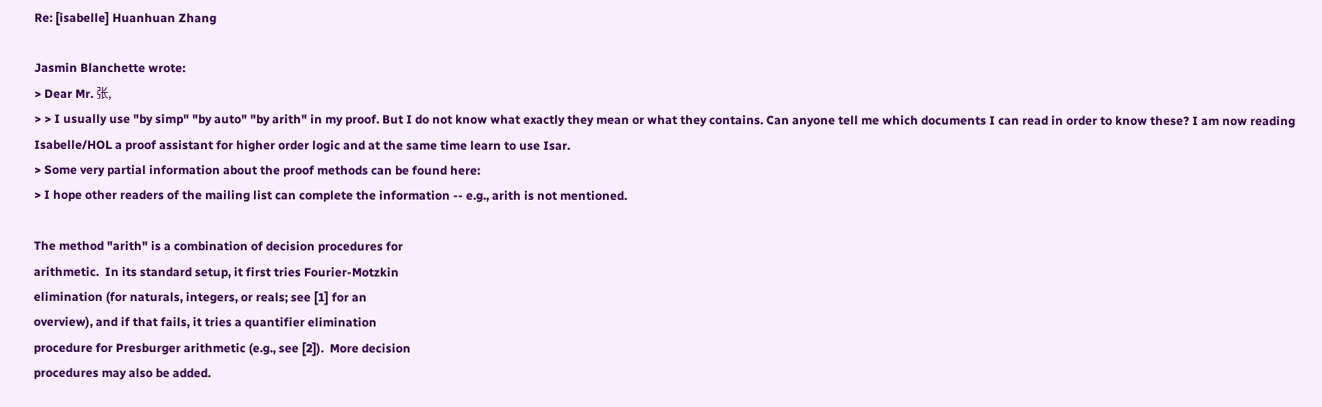Re: [isabelle] Huanhuan Zhang

Jasmin Blanchette wrote:
> Dear Mr. 张,
> > I usually use "by simp" "by auto" "by arith" in my proof. But I do not know what exactly they mean or what they contains. Can anyone tell me which documents I can read in order to know these? I am now reading Isabelle/HOL a proof assistant for higher order logic and at the same time learn to use Isar.
> Some very partial information about the proof methods can be found here:
> I hope other readers of the mailing list can complete the information -- e.g., arith is not mentioned.

The method "arith" is a combination of decision procedures for
arithmetic.  In its standard setup, it first tries Fourier-Motzkin
elimination (for naturals, integers, or reals; see [1] for an
overview), and if that fails, it tries a quantifier elimination
procedure for Presburger arithmetic (e.g., see [2]).  More decision
procedures may also be added.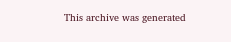This archive was generated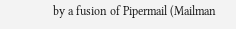by a fusion of Pipermail (Mailman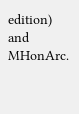edition) and MHonArc.